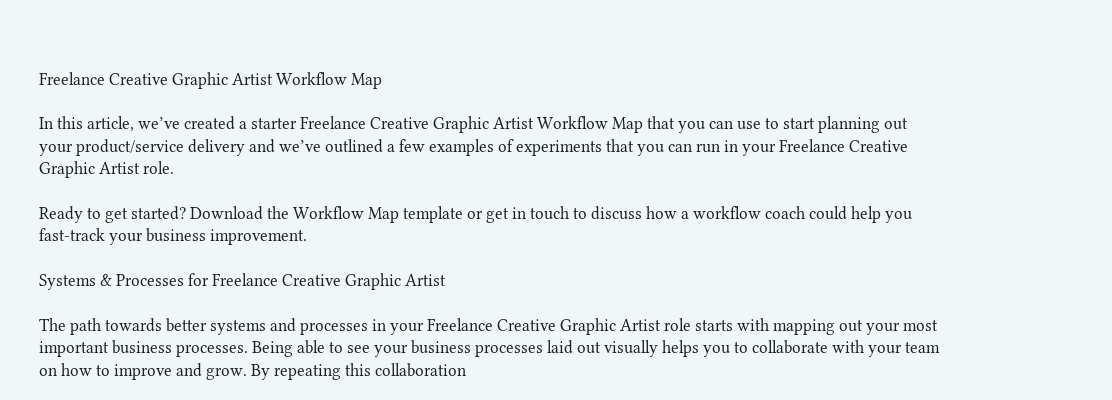Freelance Creative Graphic Artist Workflow Map

In this article, we’ve created a starter Freelance Creative Graphic Artist Workflow Map that you can use to start planning out your product/service delivery and we’ve outlined a few examples of experiments that you can run in your Freelance Creative Graphic Artist role.

Ready to get started? Download the Workflow Map template or get in touch to discuss how a workflow coach could help you fast-track your business improvement.

Systems & Processes for Freelance Creative Graphic Artist

The path towards better systems and processes in your Freelance Creative Graphic Artist role starts with mapping out your most important business processes. Being able to see your business processes laid out visually helps you to collaborate with your team on how to improve and grow. By repeating this collaboration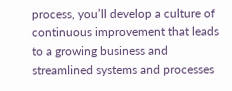process, you’ll develop a culture of continuous improvement that leads to a growing business and streamlined systems and processes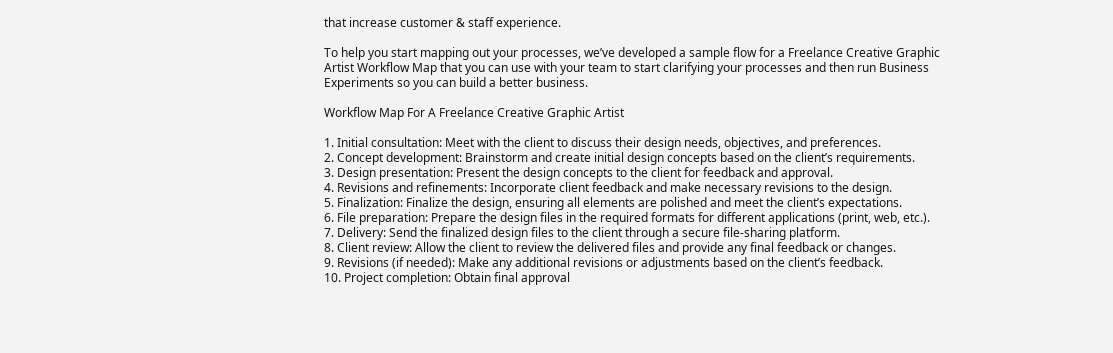that increase customer & staff experience.

To help you start mapping out your processes, we’ve developed a sample flow for a Freelance Creative Graphic Artist Workflow Map that you can use with your team to start clarifying your processes and then run Business Experiments so you can build a better business.

Workflow Map For A Freelance Creative Graphic Artist

1. Initial consultation: Meet with the client to discuss their design needs, objectives, and preferences.
2. Concept development: Brainstorm and create initial design concepts based on the client’s requirements.
3. Design presentation: Present the design concepts to the client for feedback and approval.
4. Revisions and refinements: Incorporate client feedback and make necessary revisions to the design.
5. Finalization: Finalize the design, ensuring all elements are polished and meet the client’s expectations.
6. File preparation: Prepare the design files in the required formats for different applications (print, web, etc.).
7. Delivery: Send the finalized design files to the client through a secure file-sharing platform.
8. Client review: Allow the client to review the delivered files and provide any final feedback or changes.
9. Revisions (if needed): Make any additional revisions or adjustments based on the client’s feedback.
10. Project completion: Obtain final approval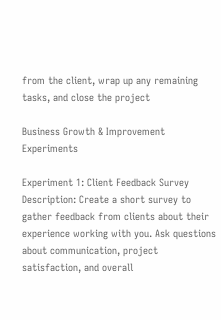from the client, wrap up any remaining tasks, and close the project

Business Growth & Improvement Experiments

Experiment 1: Client Feedback Survey
Description: Create a short survey to gather feedback from clients about their experience working with you. Ask questions about communication, project satisfaction, and overall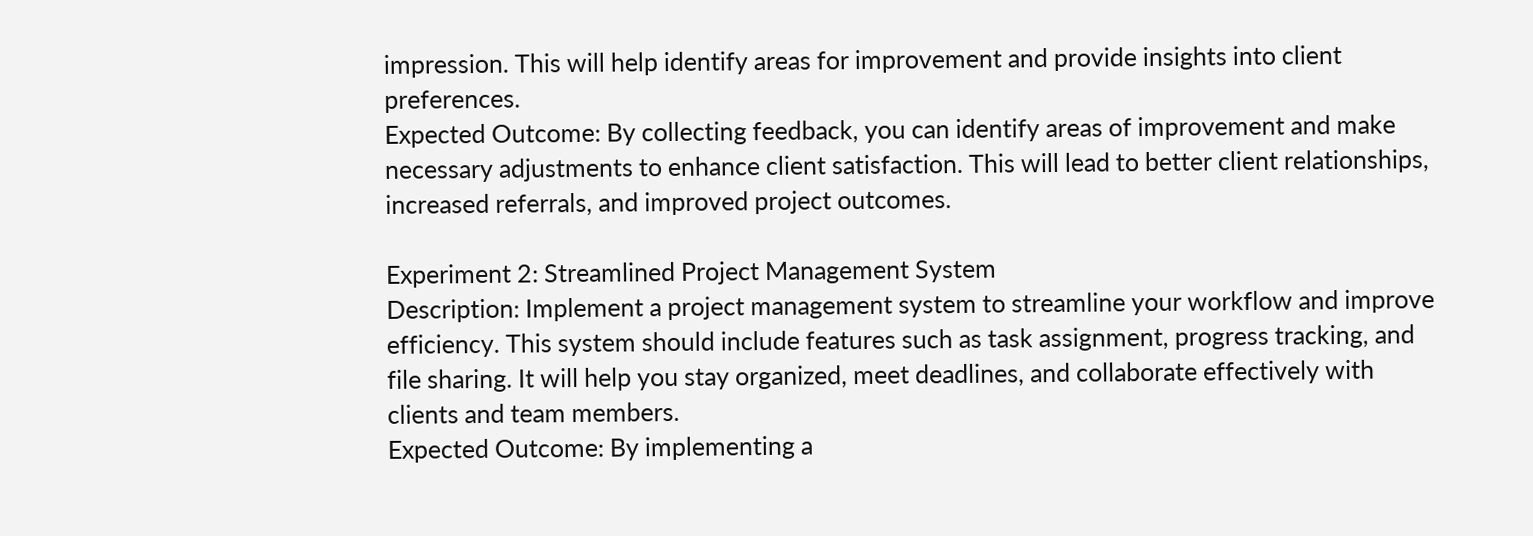impression. This will help identify areas for improvement and provide insights into client preferences.
Expected Outcome: By collecting feedback, you can identify areas of improvement and make necessary adjustments to enhance client satisfaction. This will lead to better client relationships, increased referrals, and improved project outcomes.

Experiment 2: Streamlined Project Management System
Description: Implement a project management system to streamline your workflow and improve efficiency. This system should include features such as task assignment, progress tracking, and file sharing. It will help you stay organized, meet deadlines, and collaborate effectively with clients and team members.
Expected Outcome: By implementing a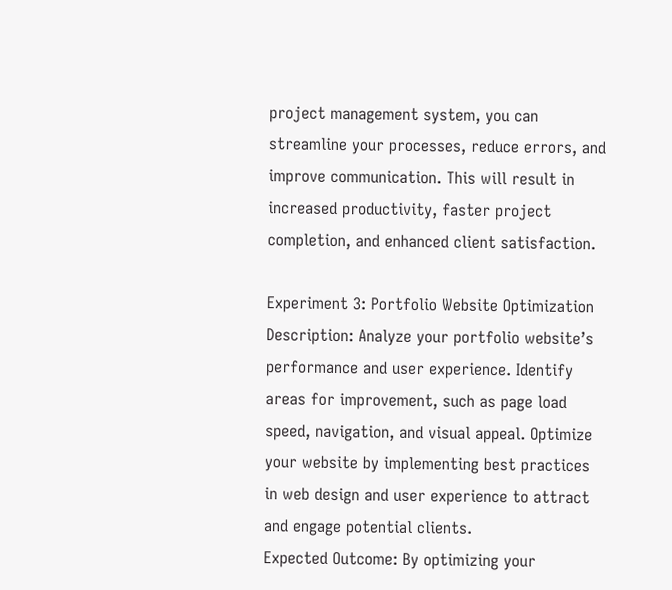project management system, you can streamline your processes, reduce errors, and improve communication. This will result in increased productivity, faster project completion, and enhanced client satisfaction.

Experiment 3: Portfolio Website Optimization
Description: Analyze your portfolio website’s performance and user experience. Identify areas for improvement, such as page load speed, navigation, and visual appeal. Optimize your website by implementing best practices in web design and user experience to attract and engage potential clients.
Expected Outcome: By optimizing your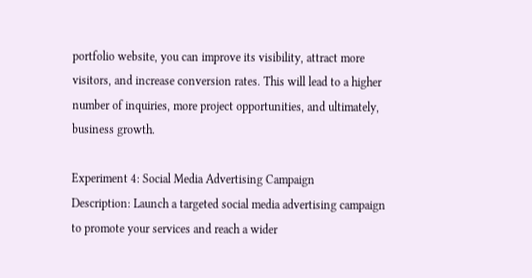portfolio website, you can improve its visibility, attract more visitors, and increase conversion rates. This will lead to a higher number of inquiries, more project opportunities, and ultimately, business growth.

Experiment 4: Social Media Advertising Campaign
Description: Launch a targeted social media advertising campaign to promote your services and reach a wider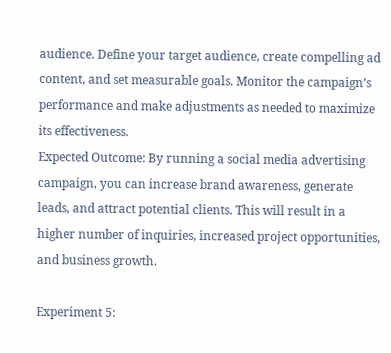audience. Define your target audience, create compelling ad content, and set measurable goals. Monitor the campaign’s performance and make adjustments as needed to maximize its effectiveness.
Expected Outcome: By running a social media advertising campaign, you can increase brand awareness, generate leads, and attract potential clients. This will result in a higher number of inquiries, increased project opportunities, and business growth.

Experiment 5: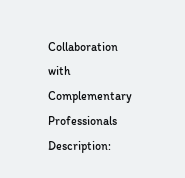Collaboration with Complementary Professionals
Description: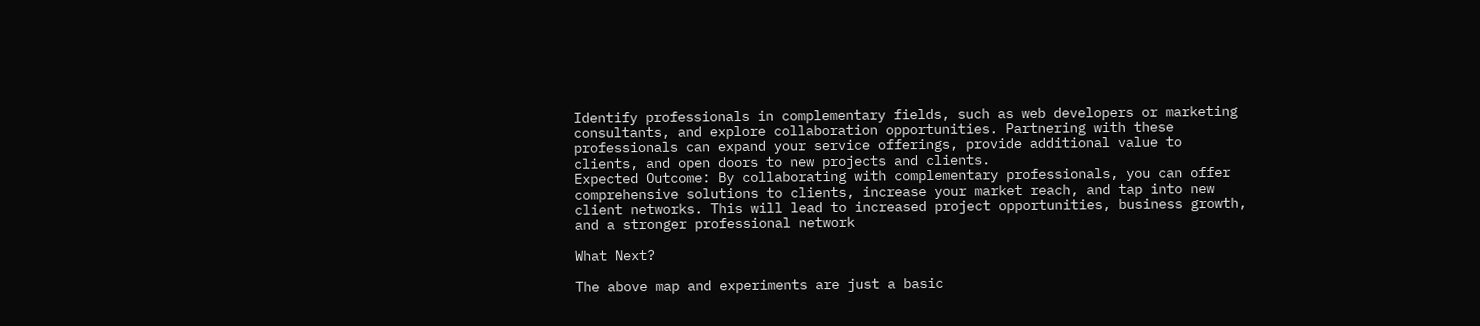Identify professionals in complementary fields, such as web developers or marketing consultants, and explore collaboration opportunities. Partnering with these professionals can expand your service offerings, provide additional value to clients, and open doors to new projects and clients.
Expected Outcome: By collaborating with complementary professionals, you can offer comprehensive solutions to clients, increase your market reach, and tap into new client networks. This will lead to increased project opportunities, business growth, and a stronger professional network

What Next?

The above map and experiments are just a basic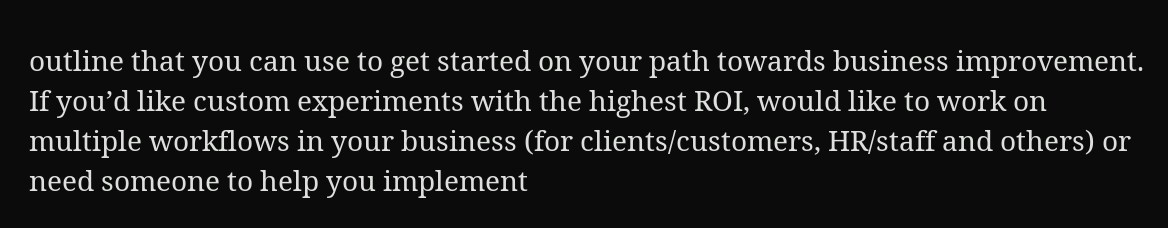outline that you can use to get started on your path towards business improvement. If you’d like custom experiments with the highest ROI, would like to work on multiple workflows in your business (for clients/customers, HR/staff and others) or need someone to help you implement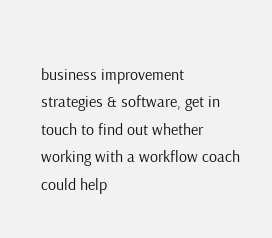business improvement strategies & software, get in touch to find out whether working with a workflow coach could help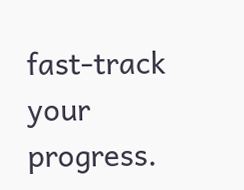fast-track your progress.